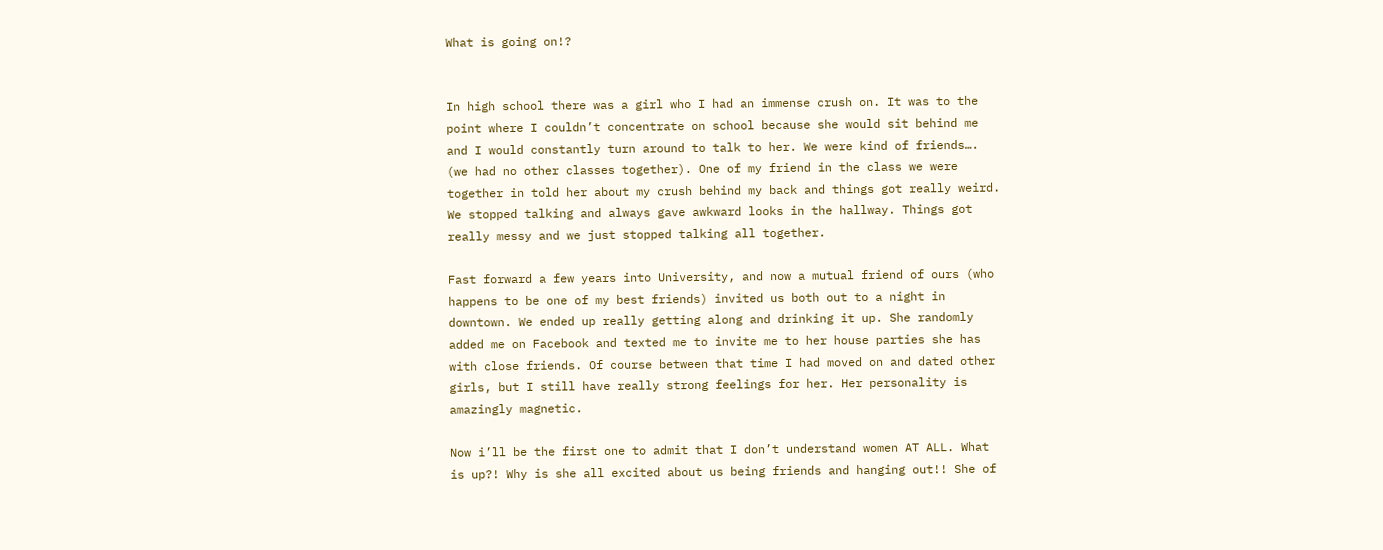What is going on!?


In high school there was a girl who I had an immense crush on. It was to the point where I couldn’t concentrate on school because she would sit behind me and I would constantly turn around to talk to her. We were kind of friends…. (we had no other classes together). One of my friend in the class we were together in told her about my crush behind my back and things got really weird. We stopped talking and always gave awkward looks in the hallway. Things got really messy and we just stopped talking all together.

Fast forward a few years into University, and now a mutual friend of ours (who happens to be one of my best friends) invited us both out to a night in downtown. We ended up really getting along and drinking it up. She randomly added me on Facebook and texted me to invite me to her house parties she has with close friends. Of course between that time I had moved on and dated other girls, but I still have really strong feelings for her. Her personality is amazingly magnetic.

Now i’ll be the first one to admit that I don’t understand women AT ALL. What is up?! Why is she all excited about us being friends and hanging out!! She of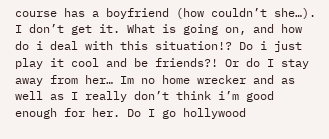course has a boyfriend (how couldn’t she…). I don’t get it. What is going on, and how do i deal with this situation!? Do i just play it cool and be friends?! Or do I stay away from her… Im no home wrecker and as well as I really don’t think i’m good enough for her. Do I go hollywood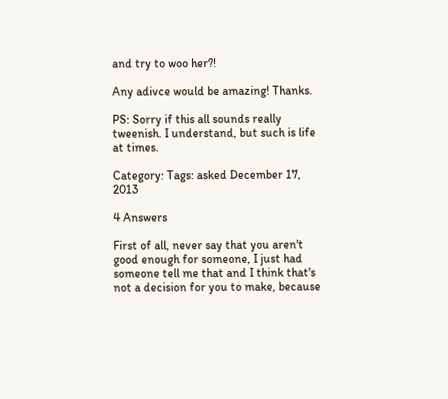and try to woo her?!

Any adivce would be amazing! Thanks.

PS: Sorry if this all sounds really tweenish. I understand, but such is life at times.

Category: Tags: asked December 17, 2013

4 Answers

First of all, never say that you aren't good enough for someone, I just had someone tell me that and I think that's not a decision for you to make, because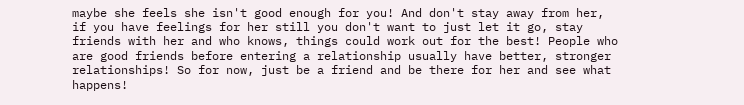maybe she feels she isn't good enough for you! And don't stay away from her, if you have feelings for her still you don't want to just let it go, stay friends with her and who knows, things could work out for the best! People who are good friends before entering a relationship usually have better, stronger relationships! So for now, just be a friend and be there for her and see what happens!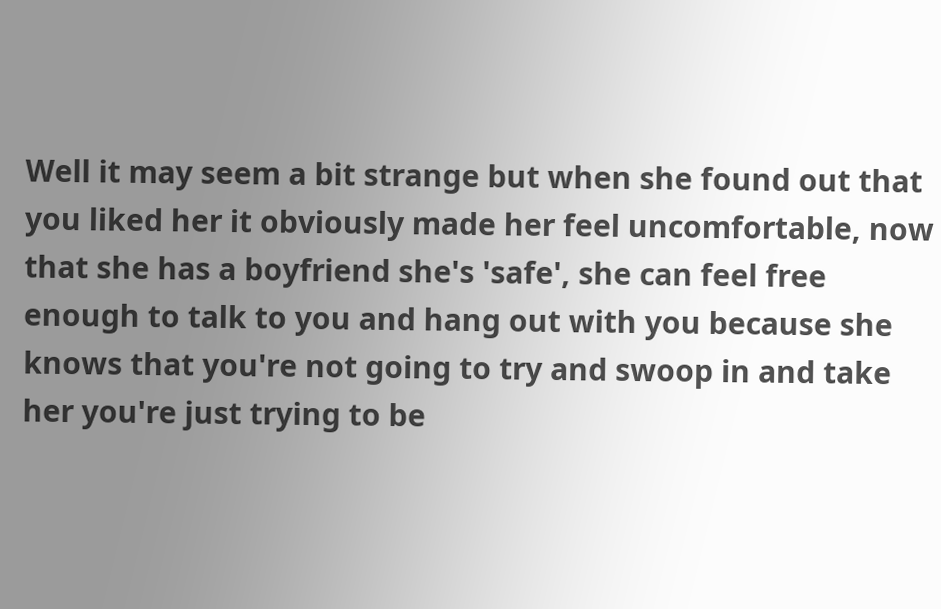Well it may seem a bit strange but when she found out that you liked her it obviously made her feel uncomfortable, now that she has a boyfriend she's 'safe', she can feel free enough to talk to you and hang out with you because she knows that you're not going to try and swoop in and take her you're just trying to be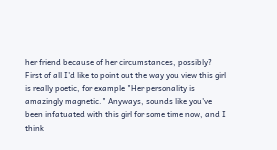her friend because of her circumstances, possibly?
First of all I'd like to point out the way you view this girl is really poetic, for example "Her personality is amazingly magnetic." Anyways, sounds like you've been infatuated with this girl for some time now, and I think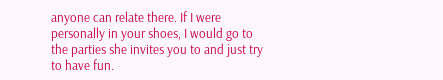anyone can relate there. If I were personally in your shoes, I would go to the parties she invites you to and just try to have fun.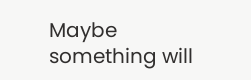Maybe something will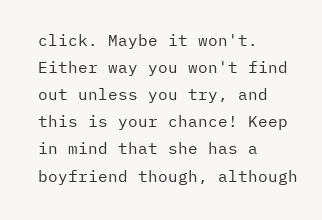click. Maybe it won't. Either way you won't find out unless you try, and this is your chance! Keep in mind that she has a boyfriend though, although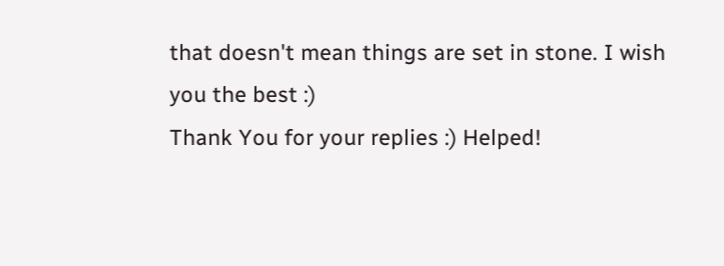that doesn't mean things are set in stone. I wish you the best :)
Thank You for your replies :) Helped!